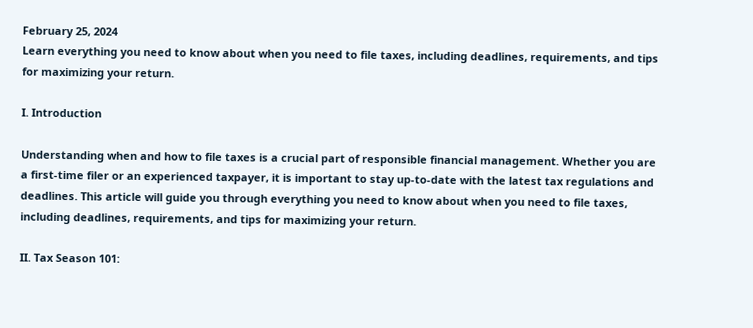February 25, 2024
Learn everything you need to know about when you need to file taxes, including deadlines, requirements, and tips for maximizing your return.

I. Introduction

Understanding when and how to file taxes is a crucial part of responsible financial management. Whether you are a first-time filer or an experienced taxpayer, it is important to stay up-to-date with the latest tax regulations and deadlines. This article will guide you through everything you need to know about when you need to file taxes, including deadlines, requirements, and tips for maximizing your return.

II. Tax Season 101: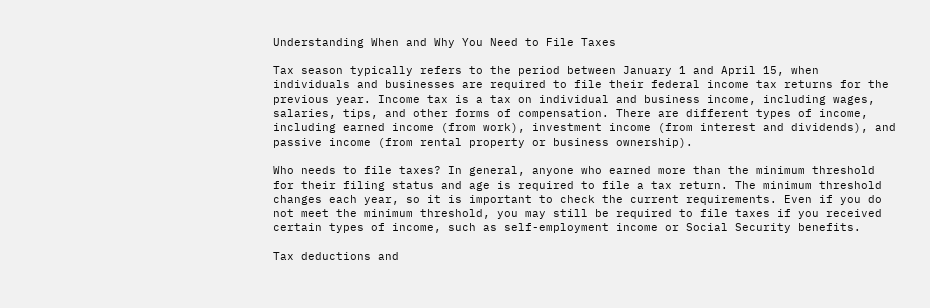Understanding When and Why You Need to File Taxes

Tax season typically refers to the period between January 1 and April 15, when individuals and businesses are required to file their federal income tax returns for the previous year. Income tax is a tax on individual and business income, including wages, salaries, tips, and other forms of compensation. There are different types of income, including earned income (from work), investment income (from interest and dividends), and passive income (from rental property or business ownership).

Who needs to file taxes? In general, anyone who earned more than the minimum threshold for their filing status and age is required to file a tax return. The minimum threshold changes each year, so it is important to check the current requirements. Even if you do not meet the minimum threshold, you may still be required to file taxes if you received certain types of income, such as self-employment income or Social Security benefits.

Tax deductions and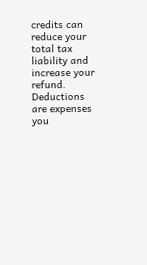credits can reduce your total tax liability and increase your refund. Deductions are expenses you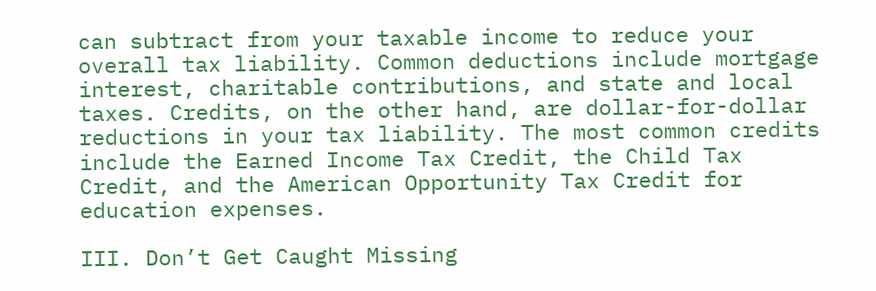can subtract from your taxable income to reduce your overall tax liability. Common deductions include mortgage interest, charitable contributions, and state and local taxes. Credits, on the other hand, are dollar-for-dollar reductions in your tax liability. The most common credits include the Earned Income Tax Credit, the Child Tax Credit, and the American Opportunity Tax Credit for education expenses.

III. Don’t Get Caught Missing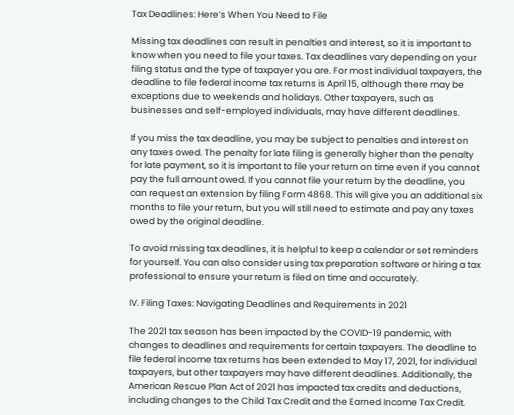Tax Deadlines: Here’s When You Need to File

Missing tax deadlines can result in penalties and interest, so it is important to know when you need to file your taxes. Tax deadlines vary depending on your filing status and the type of taxpayer you are. For most individual taxpayers, the deadline to file federal income tax returns is April 15, although there may be exceptions due to weekends and holidays. Other taxpayers, such as businesses and self-employed individuals, may have different deadlines.

If you miss the tax deadline, you may be subject to penalties and interest on any taxes owed. The penalty for late filing is generally higher than the penalty for late payment, so it is important to file your return on time even if you cannot pay the full amount owed. If you cannot file your return by the deadline, you can request an extension by filing Form 4868. This will give you an additional six months to file your return, but you will still need to estimate and pay any taxes owed by the original deadline.

To avoid missing tax deadlines, it is helpful to keep a calendar or set reminders for yourself. You can also consider using tax preparation software or hiring a tax professional to ensure your return is filed on time and accurately.

IV. Filing Taxes: Navigating Deadlines and Requirements in 2021

The 2021 tax season has been impacted by the COVID-19 pandemic, with changes to deadlines and requirements for certain taxpayers. The deadline to file federal income tax returns has been extended to May 17, 2021, for individual taxpayers, but other taxpayers may have different deadlines. Additionally, the American Rescue Plan Act of 2021 has impacted tax credits and deductions, including changes to the Child Tax Credit and the Earned Income Tax Credit.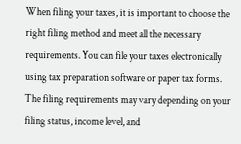When filing your taxes, it is important to choose the right filing method and meet all the necessary requirements. You can file your taxes electronically using tax preparation software or paper tax forms. The filing requirements may vary depending on your filing status, income level, and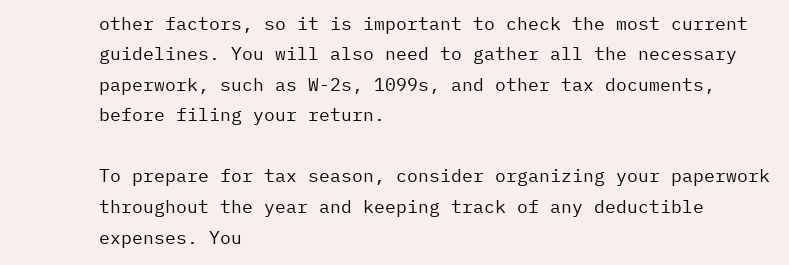other factors, so it is important to check the most current guidelines. You will also need to gather all the necessary paperwork, such as W-2s, 1099s, and other tax documents, before filing your return.

To prepare for tax season, consider organizing your paperwork throughout the year and keeping track of any deductible expenses. You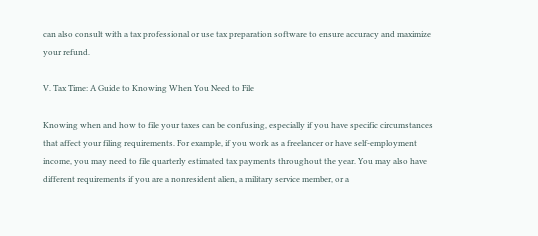can also consult with a tax professional or use tax preparation software to ensure accuracy and maximize your refund.

V. Tax Time: A Guide to Knowing When You Need to File

Knowing when and how to file your taxes can be confusing, especially if you have specific circumstances that affect your filing requirements. For example, if you work as a freelancer or have self-employment income, you may need to file quarterly estimated tax payments throughout the year. You may also have different requirements if you are a nonresident alien, a military service member, or a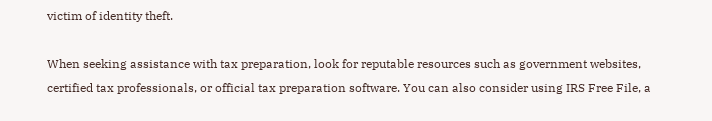victim of identity theft.

When seeking assistance with tax preparation, look for reputable resources such as government websites, certified tax professionals, or official tax preparation software. You can also consider using IRS Free File, a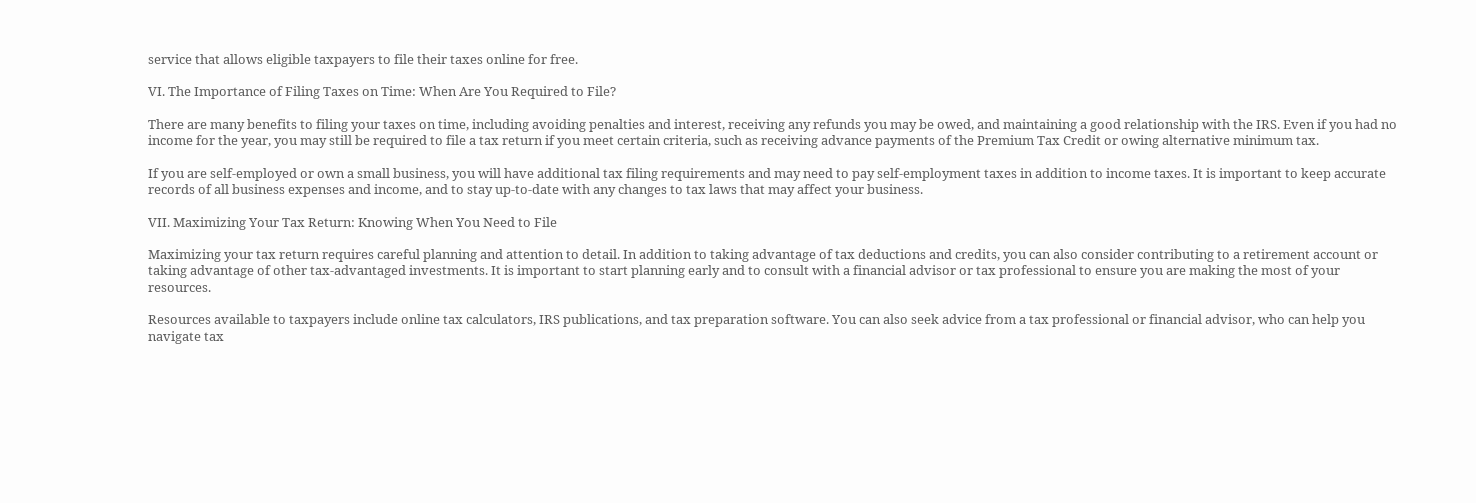service that allows eligible taxpayers to file their taxes online for free.

VI. The Importance of Filing Taxes on Time: When Are You Required to File?

There are many benefits to filing your taxes on time, including avoiding penalties and interest, receiving any refunds you may be owed, and maintaining a good relationship with the IRS. Even if you had no income for the year, you may still be required to file a tax return if you meet certain criteria, such as receiving advance payments of the Premium Tax Credit or owing alternative minimum tax.

If you are self-employed or own a small business, you will have additional tax filing requirements and may need to pay self-employment taxes in addition to income taxes. It is important to keep accurate records of all business expenses and income, and to stay up-to-date with any changes to tax laws that may affect your business.

VII. Maximizing Your Tax Return: Knowing When You Need to File

Maximizing your tax return requires careful planning and attention to detail. In addition to taking advantage of tax deductions and credits, you can also consider contributing to a retirement account or taking advantage of other tax-advantaged investments. It is important to start planning early and to consult with a financial advisor or tax professional to ensure you are making the most of your resources.

Resources available to taxpayers include online tax calculators, IRS publications, and tax preparation software. You can also seek advice from a tax professional or financial advisor, who can help you navigate tax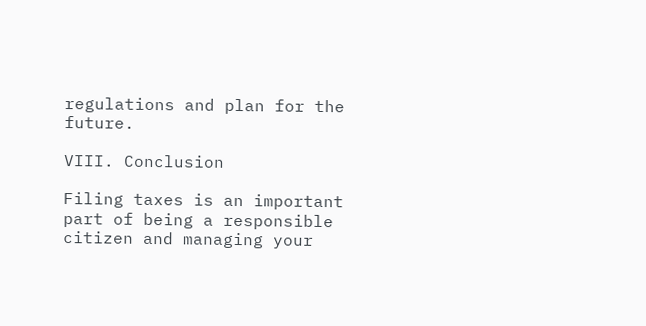regulations and plan for the future.

VIII. Conclusion

Filing taxes is an important part of being a responsible citizen and managing your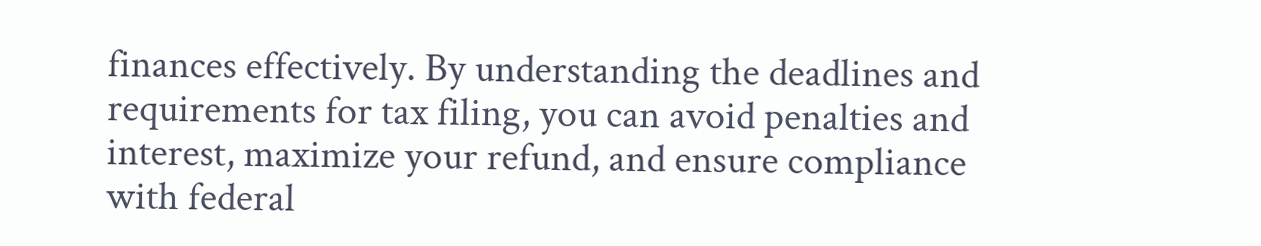finances effectively. By understanding the deadlines and requirements for tax filing, you can avoid penalties and interest, maximize your refund, and ensure compliance with federal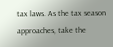tax laws. As the tax season approaches, take the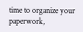time to organize your paperwork,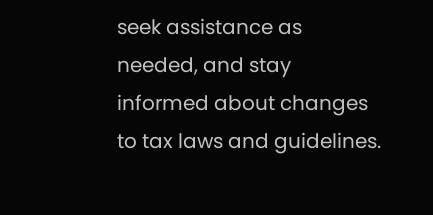seek assistance as needed, and stay informed about changes to tax laws and guidelines.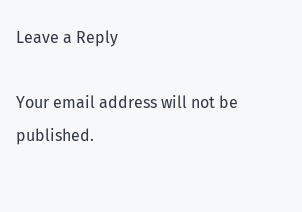Leave a Reply

Your email address will not be published.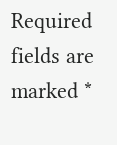Required fields are marked *